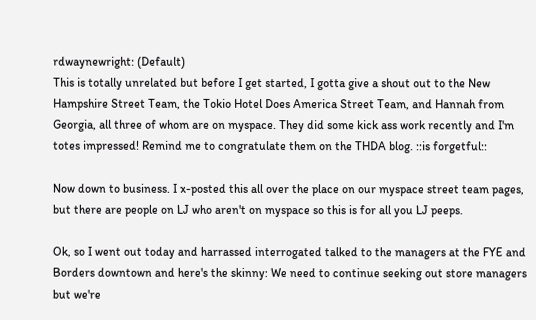rdwaynewright: (Default)
This is totally unrelated but before I get started, I gotta give a shout out to the New Hampshire Street Team, the Tokio Hotel Does America Street Team, and Hannah from Georgia, all three of whom are on myspace. They did some kick ass work recently and I'm totes impressed! Remind me to congratulate them on the THDA blog. ::is forgetful::

Now down to business. I x-posted this all over the place on our myspace street team pages, but there are people on LJ who aren't on myspace so this is for all you LJ peeps.

Ok, so I went out today and harrassed interrogated talked to the managers at the FYE and Borders downtown and here's the skinny: We need to continue seeking out store managers but we're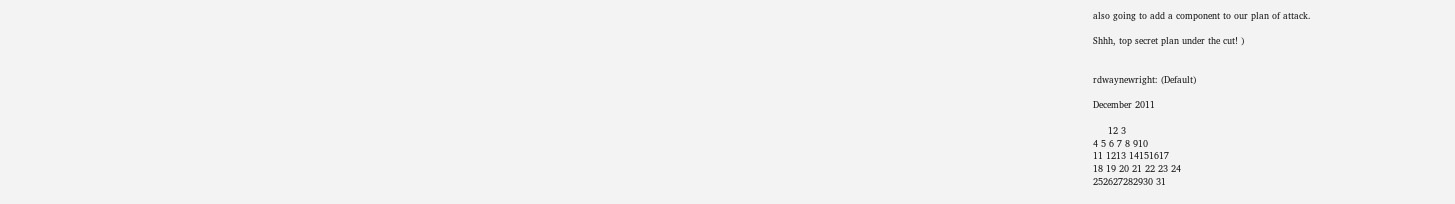also going to add a component to our plan of attack.

Shhh, top secret plan under the cut! )


rdwaynewright: (Default)

December 2011

     12 3
4 5 6 7 8 910
11 1213 14151617
18 19 20 21 22 23 24
252627282930 31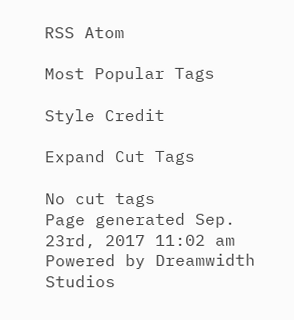RSS Atom

Most Popular Tags

Style Credit

Expand Cut Tags

No cut tags
Page generated Sep. 23rd, 2017 11:02 am
Powered by Dreamwidth Studios